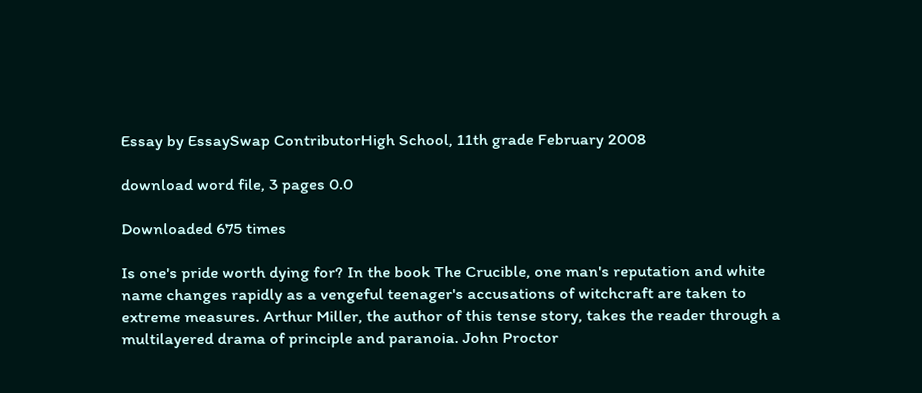Essay by EssaySwap ContributorHigh School, 11th grade February 2008

download word file, 3 pages 0.0

Downloaded 675 times

Is one's pride worth dying for? In the book The Crucible, one man's reputation and white name changes rapidly as a vengeful teenager's accusations of witchcraft are taken to extreme measures. Arthur Miller, the author of this tense story, takes the reader through a multilayered drama of principle and paranoia. John Proctor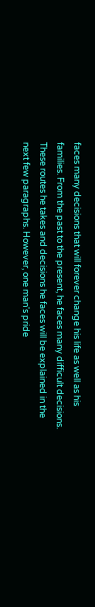faces many decisions that will forever change his life as well as his families. From the past to the present, he faces many difficult decisions. These routes he takes and decisions he faces will be explained in the next few paragraphs. However, one man's pride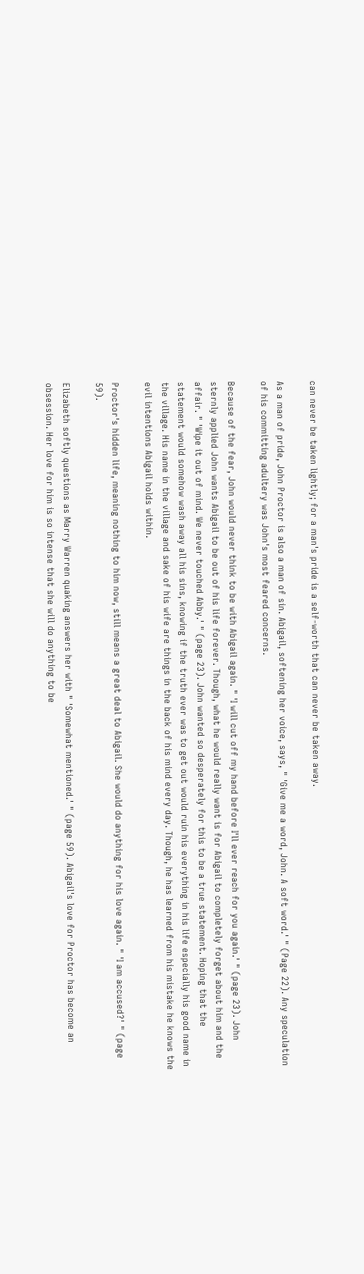can never be taken lightly; for a man's pride is a self-worth that can never be taken away.

As a man of pride, John Proctor is also a man of sin. Abigail, softening her voice, says, " 'Give me a word, John. A soft word.' " (Page 22). Any speculation of his committing adultery was John's most feared concerns.

Because of the fear, John would never think to be with Abigail again. " 'I will cut off my hand before I'll ever reach for you again.' " (page 23). John sternly applied John wants Abigail to be out of his life forever. Though, what he would really want is for Abigail to completely forget about him and the affair. " 'Wipe it out of mind. We never touched Abby.' " (page 23). John wanted so desperately for this to be a true statement. Hoping that the statement would somehow wash away all his sins, knowing if the truth ever was to get out would ruin his everything in his life especially his good name in the village. His name in the village and sake of his wife are things in the back of his mind every day. Though, he has learned from his mistake he knows the evil intentions Abigail holds within.

Proctor's hidden life, meaning nothing to him now, still means a great deal to Abigail. She would do anything for his love again. " 'I am accused?' " (page 59).

Elizabeth softly questions as Marry Warren quaking answers her with " 'Somewhat mentioned.' " (page 59). Abigail's love for Proctor has become an obsession. Her love for him is so intense that she will do anything to be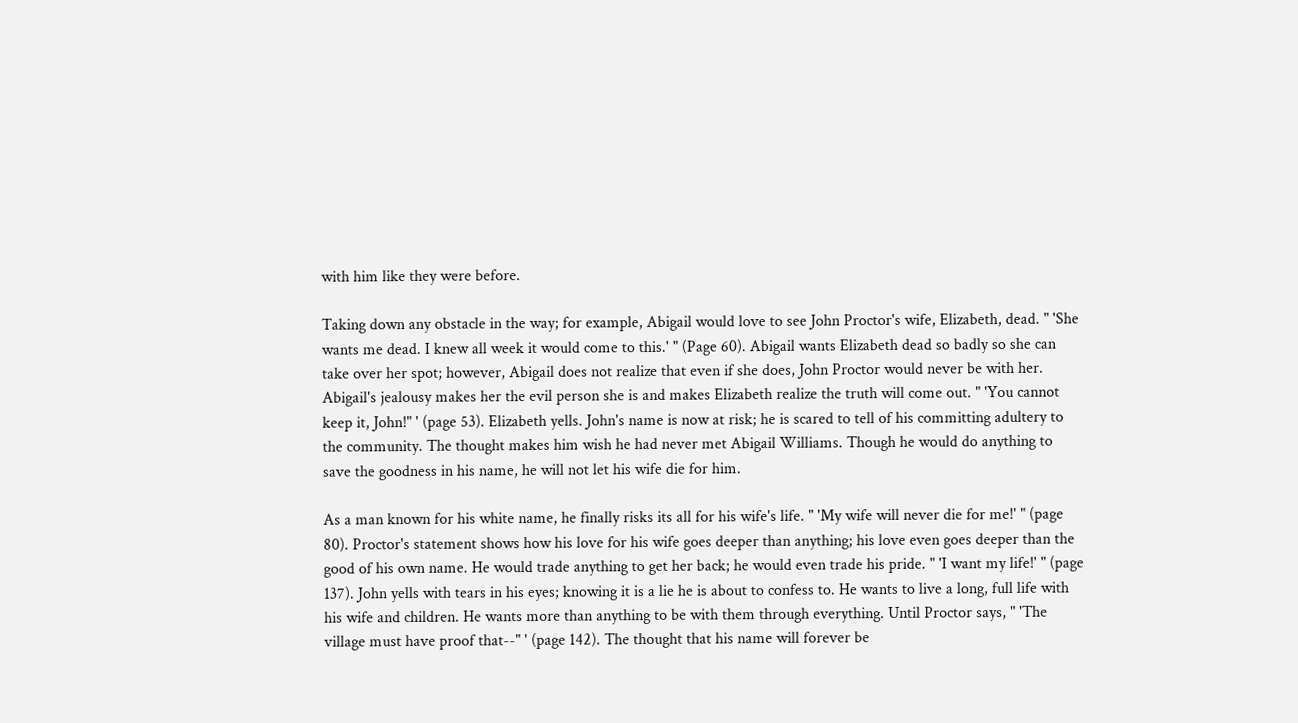with him like they were before.

Taking down any obstacle in the way; for example, Abigail would love to see John Proctor's wife, Elizabeth, dead. " 'She wants me dead. I knew all week it would come to this.' " (Page 60). Abigail wants Elizabeth dead so badly so she can take over her spot; however, Abigail does not realize that even if she does, John Proctor would never be with her. Abigail's jealousy makes her the evil person she is and makes Elizabeth realize the truth will come out. " 'You cannot keep it, John!" ' (page 53). Elizabeth yells. John's name is now at risk; he is scared to tell of his committing adultery to the community. The thought makes him wish he had never met Abigail Williams. Though he would do anything to save the goodness in his name, he will not let his wife die for him.

As a man known for his white name, he finally risks its all for his wife's life. " 'My wife will never die for me!' " (page 80). Proctor's statement shows how his love for his wife goes deeper than anything; his love even goes deeper than the good of his own name. He would trade anything to get her back; he would even trade his pride. " 'I want my life!' " (page 137). John yells with tears in his eyes; knowing it is a lie he is about to confess to. He wants to live a long, full life with his wife and children. He wants more than anything to be with them through everything. Until Proctor says, " 'The village must have proof that--" ' (page 142). The thought that his name will forever be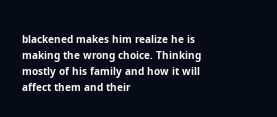blackened makes him realize he is making the wrong choice. Thinking mostly of his family and how it will affect them and their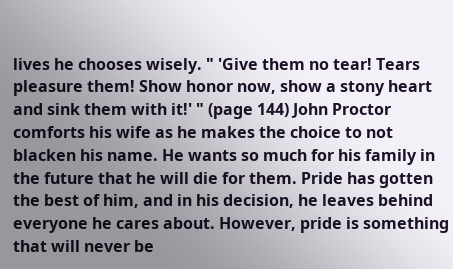lives he chooses wisely. " 'Give them no tear! Tears pleasure them! Show honor now, show a stony heart and sink them with it!' " (page 144) John Proctor comforts his wife as he makes the choice to not blacken his name. He wants so much for his family in the future that he will die for them. Pride has gotten the best of him, and in his decision, he leaves behind everyone he cares about. However, pride is something that will never be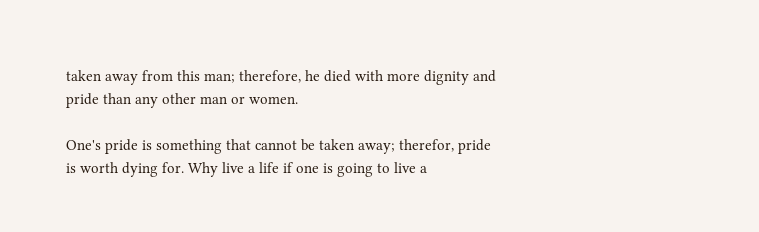taken away from this man; therefore, he died with more dignity and pride than any other man or women.

One's pride is something that cannot be taken away; therefor, pride is worth dying for. Why live a life if one is going to live a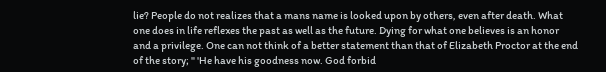lie? People do not realizes that a mans name is looked upon by others, even after death. What one does in life reflexes the past as well as the future. Dying for what one believes is an honor and a privilege. One can not think of a better statement than that of Elizabeth Proctor at the end of the story; " 'He have his goodness now. God forbid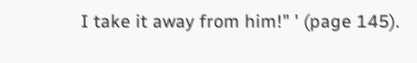I take it away from him!" ' (page 145).